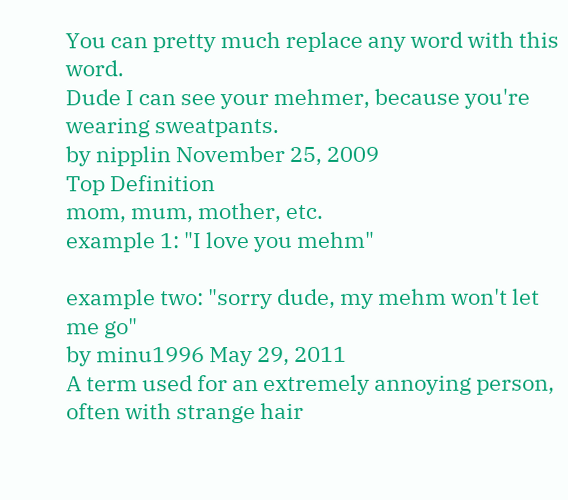You can pretty much replace any word with this word.
Dude I can see your mehmer, because you're wearing sweatpants.
by nipplin November 25, 2009
Top Definition
mom, mum, mother, etc.
example 1: "I love you mehm"

example two: "sorry dude, my mehm won't let me go"
by minu1996 May 29, 2011
A term used for an extremely annoying person, often with strange hair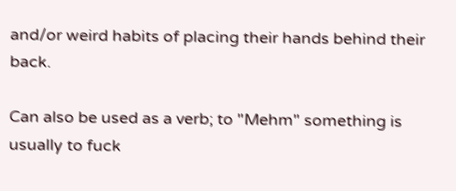and/or weird habits of placing their hands behind their back.

Can also be used as a verb; to "Mehm" something is usually to fuck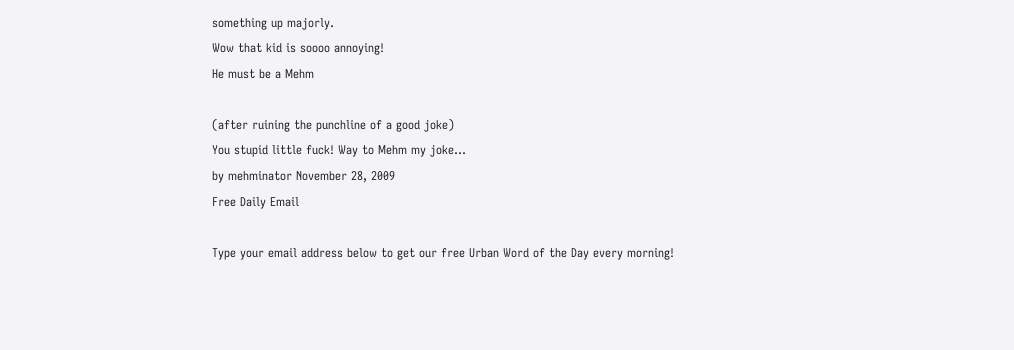something up majorly.
Wow that kid is soooo annoying!
He must be a Mehm

(after ruining the punchline of a good joke)
You stupid little fuck! Way to Mehm my joke...
by mehminator November 28, 2009
Free Daily Email

Type your email address below to get our free Urban Word of the Day every morning!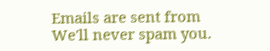Emails are sent from We'll never spam you.